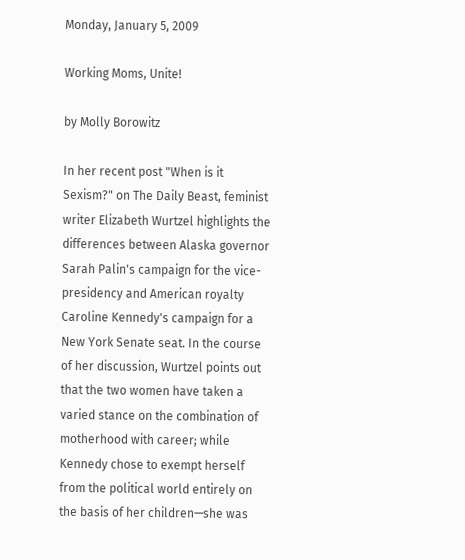Monday, January 5, 2009

Working Moms, Unite!

by Molly Borowitz

In her recent post "When is it Sexism?" on The Daily Beast, feminist writer Elizabeth Wurtzel highlights the differences between Alaska governor Sarah Palin's campaign for the vice-presidency and American royalty Caroline Kennedy's campaign for a New York Senate seat. In the course of her discussion, Wurtzel points out that the two women have taken a varied stance on the combination of motherhood with career; while Kennedy chose to exempt herself from the political world entirely on the basis of her children—she was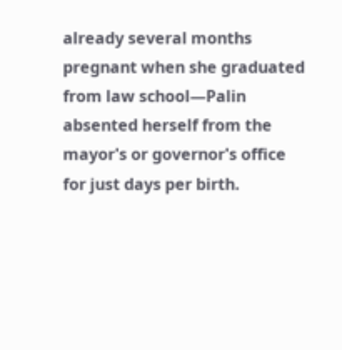already several months pregnant when she graduated from law school—Palin absented herself from the mayor's or governor's office for just days per birth.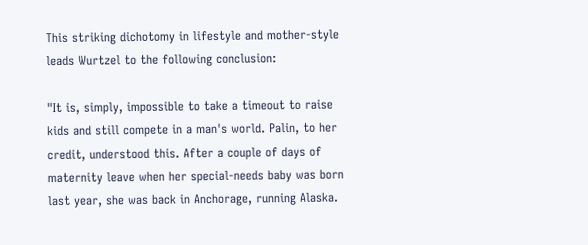This striking dichotomy in lifestyle and mother-style leads Wurtzel to the following conclusion:

"It is, simply, impossible to take a timeout to raise kids and still compete in a man's world. Palin, to her credit, understood this. After a couple of days of maternity leave when her special-needs baby was born last year, she was back in Anchorage, running Alaska.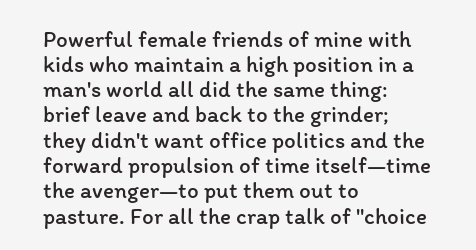Powerful female friends of mine with kids who maintain a high position in a man's world all did the same thing: brief leave and back to the grinder; they didn't want office politics and the forward propulsion of time itself—time the avenger—to put them out to pasture. For all the crap talk of "choice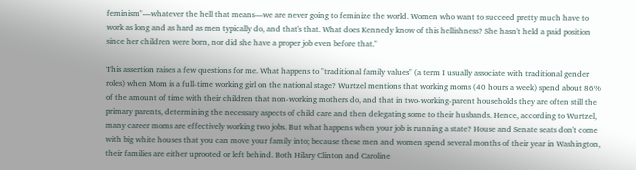feminism"—whatever the hell that means—we are never going to feminize the world. Women who want to succeed pretty much have to work as long and as hard as men typically do, and that's that. What does Kennedy know of this hellishness? She hasn't held a paid position since her children were born, nor did she have a proper job even before that."

This assertion raises a few questions for me. What happens to "traditional family values" (a term I usually associate with traditional gender roles) when Mom is a full-time working girl on the national stage? Wurtzel mentions that working moms (40 hours a week) spend about 86% of the amount of time with their children that non-working mothers do, and that in two-working-parent households they are often still the primary parents, determining the necessary aspects of child care and then delegating some to their husbands. Hence, according to Wurtzel, many career moms are effectively working two jobs. But what happens when your job is running a state? House and Senate seats don't come with big white houses that you can move your family into; because these men and women spend several months of their year in Washington, their families are either uprooted or left behind. Both Hilary Clinton and Caroline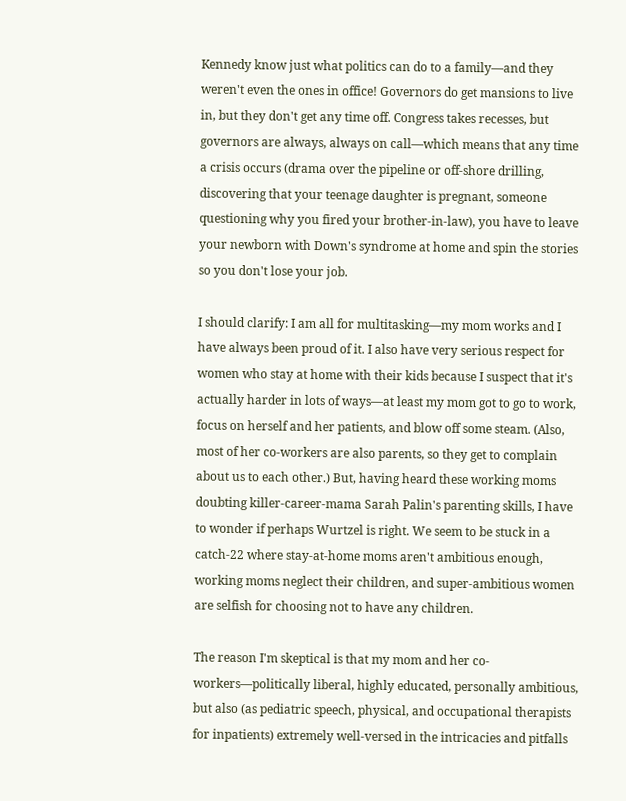Kennedy know just what politics can do to a family—and they weren't even the ones in office! Governors do get mansions to live in, but they don't get any time off. Congress takes recesses, but governors are always, always on call—which means that any time a crisis occurs (drama over the pipeline or off-shore drilling, discovering that your teenage daughter is pregnant, someone questioning why you fired your brother-in-law), you have to leave your newborn with Down's syndrome at home and spin the stories so you don't lose your job.

I should clarify: I am all for multitasking—my mom works and I have always been proud of it. I also have very serious respect for women who stay at home with their kids because I suspect that it's actually harder in lots of ways—at least my mom got to go to work, focus on herself and her patients, and blow off some steam. (Also, most of her co-workers are also parents, so they get to complain about us to each other.) But, having heard these working moms doubting killer-career-mama Sarah Palin's parenting skills, I have to wonder if perhaps Wurtzel is right. We seem to be stuck in a catch-22 where stay-at-home moms aren't ambitious enough, working moms neglect their children, and super-ambitious women are selfish for choosing not to have any children.

The reason I'm skeptical is that my mom and her co-workers—politically liberal, highly educated, personally ambitious, but also (as pediatric speech, physical, and occupational therapists for inpatients) extremely well-versed in the intricacies and pitfalls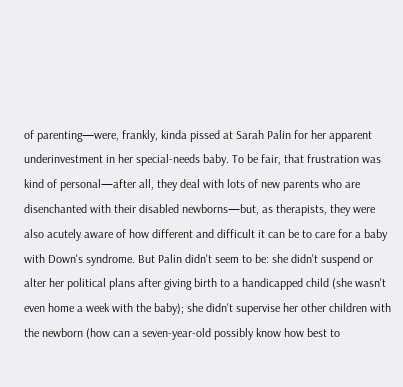of parenting—were, frankly, kinda pissed at Sarah Palin for her apparent underinvestment in her special-needs baby. To be fair, that frustration was kind of personal—after all, they deal with lots of new parents who are disenchanted with their disabled newborns—but, as therapists, they were also acutely aware of how different and difficult it can be to care for a baby with Down's syndrome. But Palin didn't seem to be: she didn't suspend or alter her political plans after giving birth to a handicapped child (she wasn't even home a week with the baby); she didn't supervise her other children with the newborn (how can a seven-year-old possibly know how best to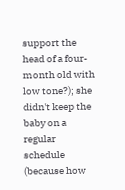support the head of a four-month old with low tone?); she didn't keep the baby on a regular schedule (because how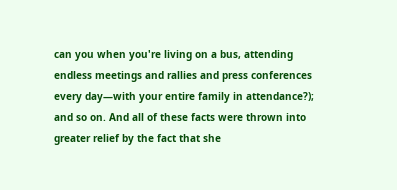can you when you're living on a bus, attending endless meetings and rallies and press conferences every day—with your entire family in attendance?); and so on. And all of these facts were thrown into greater relief by the fact that she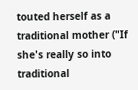touted herself as a traditional mother ("If she's really so into traditional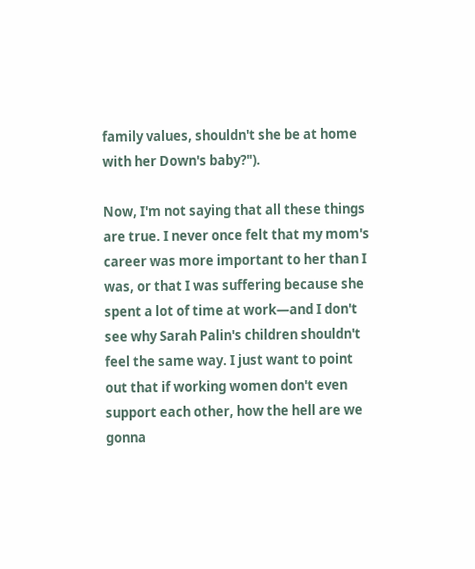family values, shouldn't she be at home with her Down's baby?").

Now, I'm not saying that all these things are true. I never once felt that my mom's career was more important to her than I was, or that I was suffering because she spent a lot of time at work—and I don't see why Sarah Palin's children shouldn't feel the same way. I just want to point out that if working women don't even support each other, how the hell are we gonna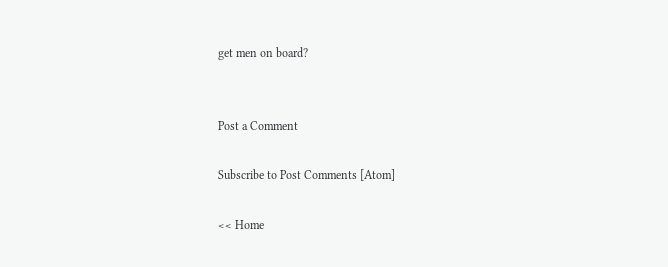get men on board?


Post a Comment

Subscribe to Post Comments [Atom]

<< Home